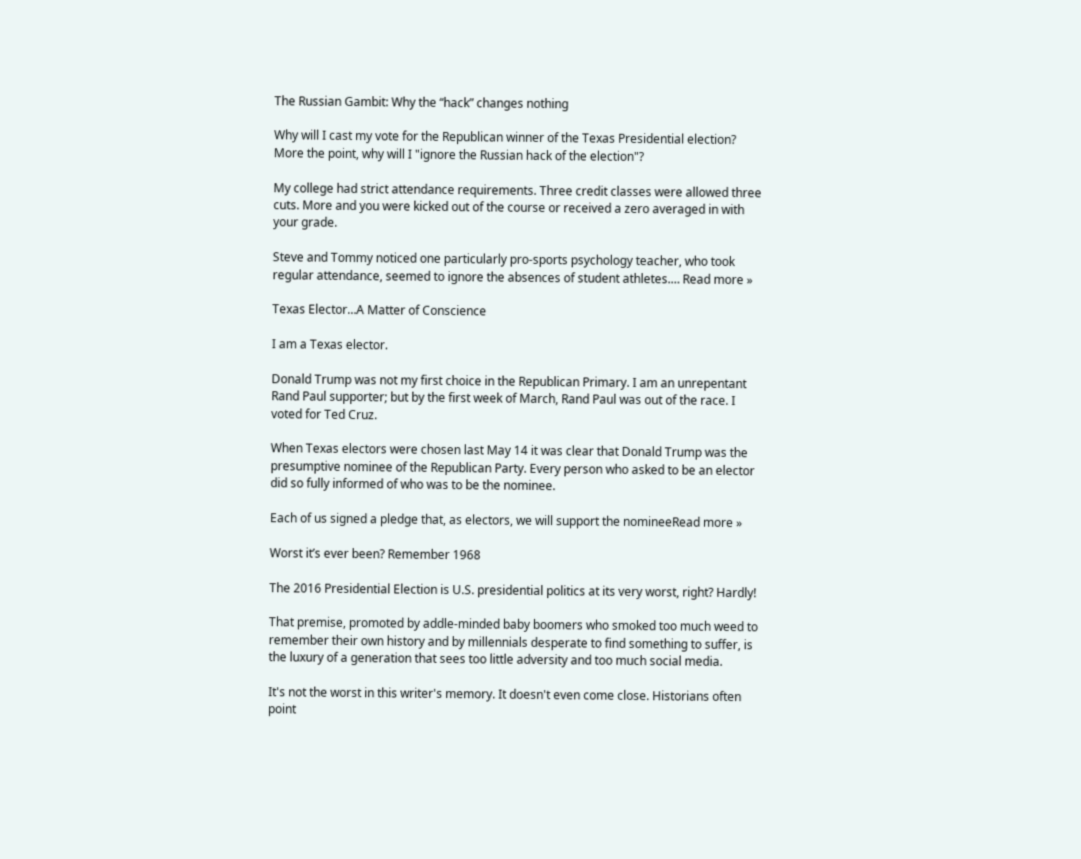The Russian Gambit: Why the “hack” changes nothing

Why will I cast my vote for the Republican winner of the Texas Presidential election? More the point, why will I "ignore the Russian hack of the election"?

My college had strict attendance requirements. Three credit classes were allowed three cuts. More and you were kicked out of the course or received a zero averaged in with your grade.

Steve and Tommy noticed one particularly pro-sports psychology teacher, who took regular attendance, seemed to ignore the absences of student athletes.… Read more »

Texas Elector…A Matter of Conscience

I am a Texas elector.

Donald Trump was not my first choice in the Republican Primary. I am an unrepentant Rand Paul supporter; but by the first week of March, Rand Paul was out of the race. I voted for Ted Cruz.

When Texas electors were chosen last May 14 it was clear that Donald Trump was the presumptive nominee of the Republican Party. Every person who asked to be an elector did so fully informed of who was to be the nominee.

Each of us signed a pledge that, as electors, we will support the nomineeRead more »

Worst it’s ever been? Remember 1968

The 2016 Presidential Election is U.S. presidential politics at its very worst, right? Hardly!

That premise, promoted by addle-minded baby boomers who smoked too much weed to remember their own history and by millennials desperate to find something to suffer, is the luxury of a generation that sees too little adversity and too much social media.

It's not the worst in this writer's memory. It doesn't even come close. Historians often point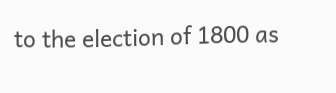to the election of 1800 as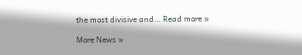the most divisive and… Read more »

More News »